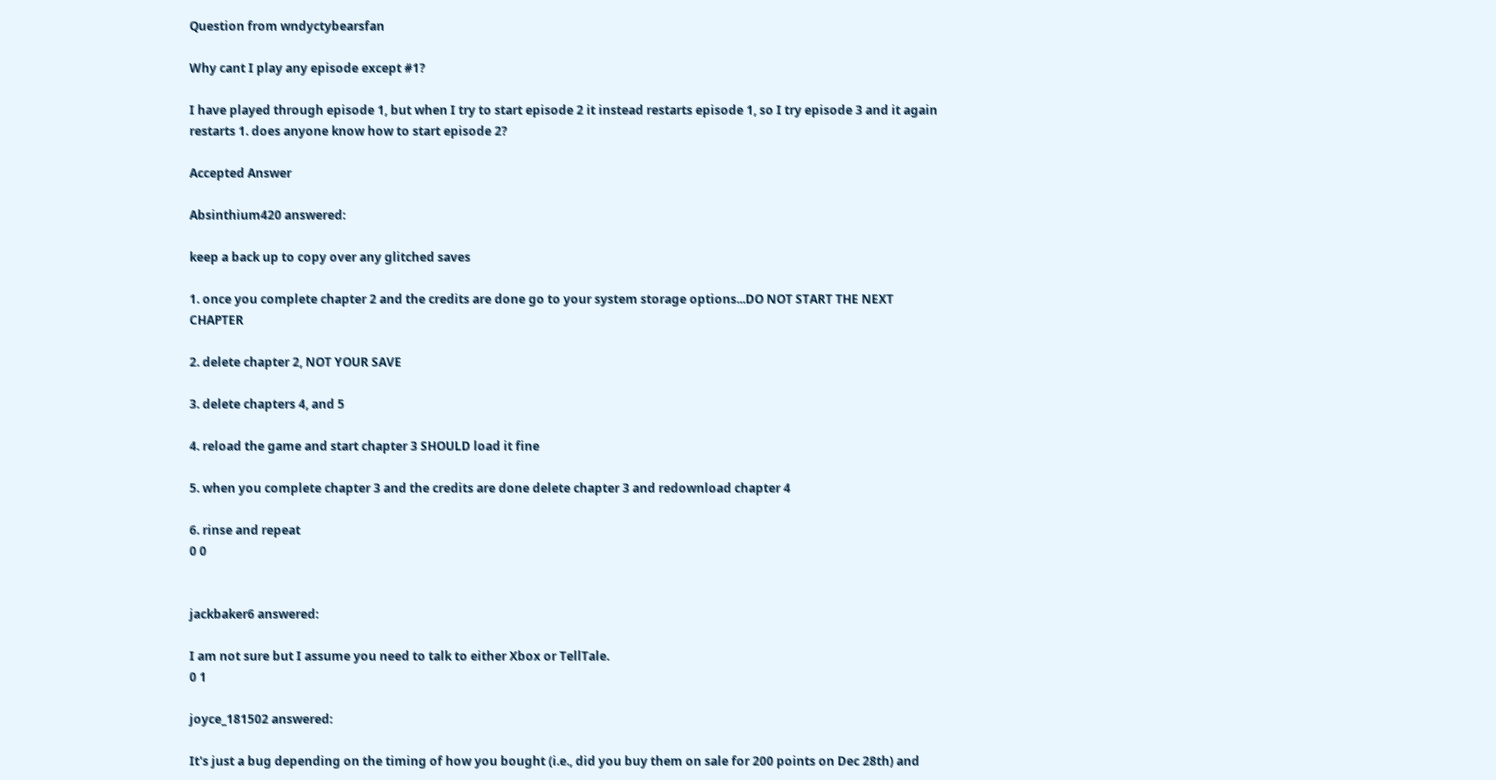Question from wndyctybearsfan

Why cant I play any episode except #1?

I have played through episode 1, but when I try to start episode 2 it instead restarts episode 1, so I try episode 3 and it again restarts 1. does anyone know how to start episode 2?

Accepted Answer

Absinthium420 answered:

keep a back up to copy over any glitched saves

1. once you complete chapter 2 and the credits are done go to your system storage options...DO NOT START THE NEXT CHAPTER

2. delete chapter 2, NOT YOUR SAVE

3. delete chapters 4, and 5

4. reload the game and start chapter 3 SHOULD load it fine

5. when you complete chapter 3 and the credits are done delete chapter 3 and redownload chapter 4

6. rinse and repeat
0 0


jackbaker6 answered:

I am not sure but I assume you need to talk to either Xbox or TellTale.
0 1

joyce_181502 answered:

It's just a bug depending on the timing of how you bought (i.e., did you buy them on sale for 200 points on Dec 28th) and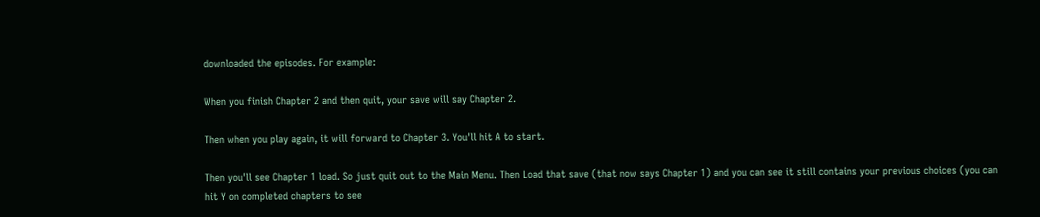downloaded the episodes. For example:

When you finish Chapter 2 and then quit, your save will say Chapter 2.

Then when you play again, it will forward to Chapter 3. You'll hit A to start.

Then you'll see Chapter 1 load. So just quit out to the Main Menu. Then Load that save (that now says Chapter 1) and you can see it still contains your previous choices (you can hit Y on completed chapters to see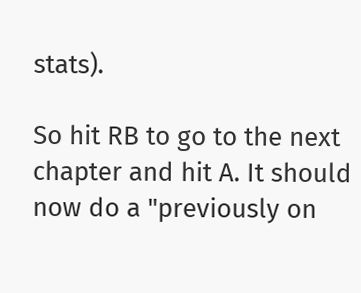stats).

So hit RB to go to the next chapter and hit A. It should now do a "previously on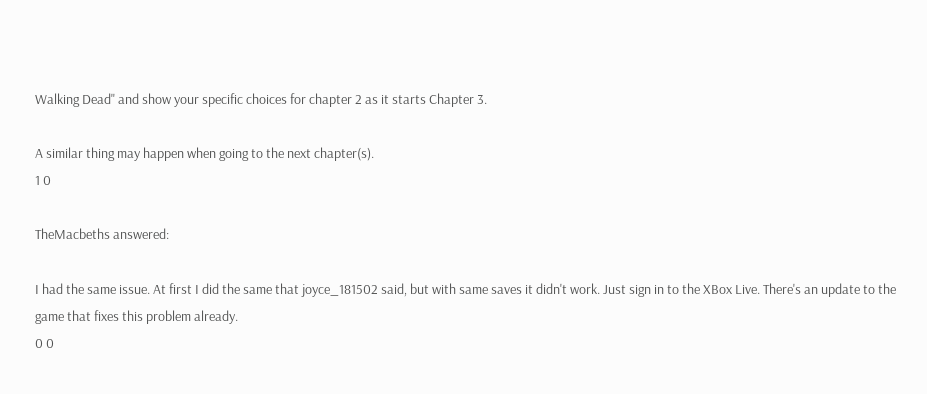Walking Dead" and show your specific choices for chapter 2 as it starts Chapter 3.

A similar thing may happen when going to the next chapter(s).
1 0

TheMacbeths answered:

I had the same issue. At first I did the same that joyce_181502 said, but with same saves it didn't work. Just sign in to the XBox Live. There's an update to the game that fixes this problem already.
0 0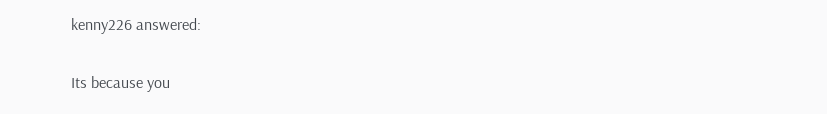kenny226 answered:

Its because you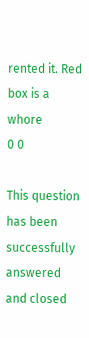rented it. Red box is a whore
0 0

This question has been successfully answered and closed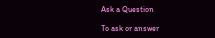Ask a Question

To ask or answer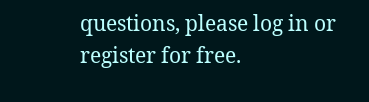questions, please log in or register for free.